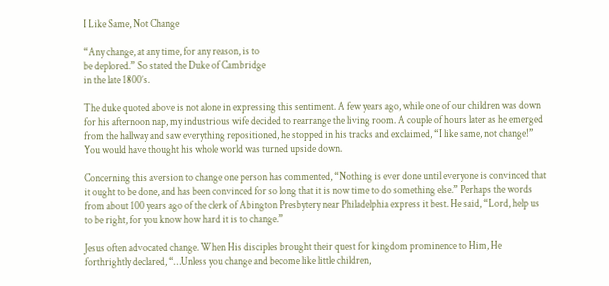I Like Same, Not Change

“Any change, at any time, for any reason, is to
be deplored.” So stated the Duke of Cambridge
in the late 1800’s.

The duke quoted above is not alone in expressing this sentiment. A few years ago, while one of our children was down for his afternoon nap, my industrious wife decided to rearrange the living room. A couple of hours later as he emerged from the hallway and saw everything repositioned, he stopped in his tracks and exclaimed, “I like same, not change!” You would have thought his whole world was turned upside down.

Concerning this aversion to change one person has commented, “Nothing is ever done until everyone is convinced that it ought to be done, and has been convinced for so long that it is now time to do something else.” Perhaps the words from about 100 years ago of the clerk of Abington Presbytery near Philadelphia express it best. He said, “Lord, help us to be right, for you know how hard it is to change.”

Jesus often advocated change. When His disciples brought their quest for kingdom prominence to Him, He forthrightly declared, “…Unless you change and become like little children,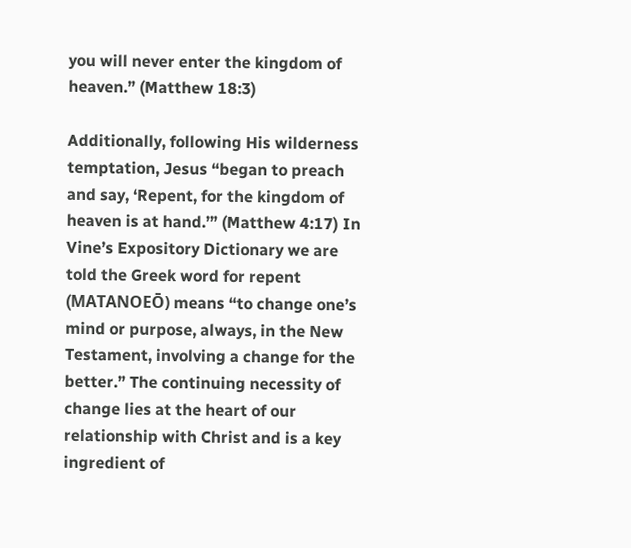you will never enter the kingdom of heaven.” (Matthew 18:3)

Additionally, following His wilderness temptation, Jesus “began to preach and say, ‘Repent, for the kingdom of heaven is at hand.’” (Matthew 4:17) In Vine’s Expository Dictionary we are told the Greek word for repent (MATANOEŌ) means “to change one’s mind or purpose, always, in the New Testament, involving a change for the better.” The continuing necessity of change lies at the heart of our relationship with Christ and is a key ingredient of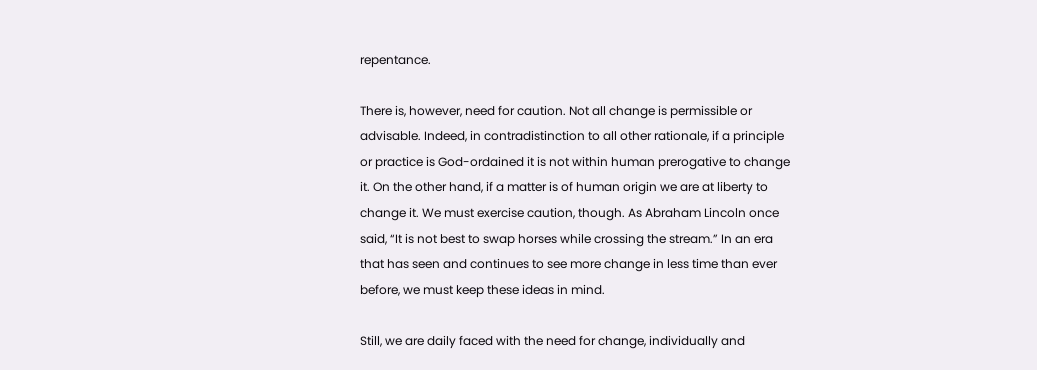repentance.

There is, however, need for caution. Not all change is permissible or advisable. Indeed, in contradistinction to all other rationale, if a principle or practice is God-ordained it is not within human prerogative to change it. On the other hand, if a matter is of human origin we are at liberty to change it. We must exercise caution, though. As Abraham Lincoln once said, “It is not best to swap horses while crossing the stream.” In an era that has seen and continues to see more change in less time than ever before, we must keep these ideas in mind.

Still, we are daily faced with the need for change, individually and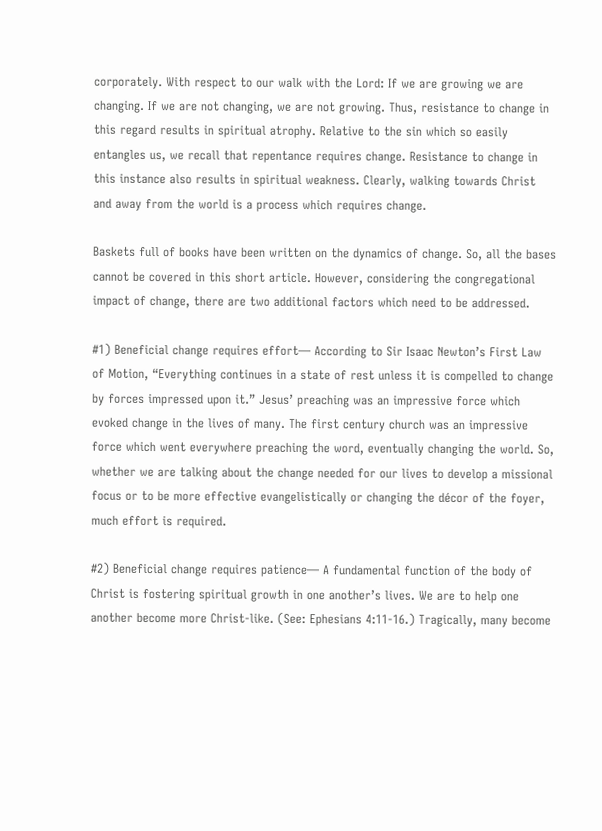corporately. With respect to our walk with the Lord: If we are growing we are changing. If we are not changing, we are not growing. Thus, resistance to change in this regard results in spiritual atrophy. Relative to the sin which so easily entangles us, we recall that repentance requires change. Resistance to change in this instance also results in spiritual weakness. Clearly, walking towards Christ and away from the world is a process which requires change.

Baskets full of books have been written on the dynamics of change. So, all the bases cannot be covered in this short article. However, considering the congregational impact of change, there are two additional factors which need to be addressed.

#1) Beneficial change requires effort— According to Sir Isaac Newton’s First Law of Motion, “Everything continues in a state of rest unless it is compelled to change by forces impressed upon it.” Jesus’ preaching was an impressive force which evoked change in the lives of many. The first century church was an impressive force which went everywhere preaching the word, eventually changing the world. So, whether we are talking about the change needed for our lives to develop a missional focus or to be more effective evangelistically or changing the décor of the foyer, much effort is required.

#2) Beneficial change requires patience— A fundamental function of the body of Christ is fostering spiritual growth in one another’s lives. We are to help one another become more Christ-like. (See: Ephesians 4:11-16.) Tragically, many become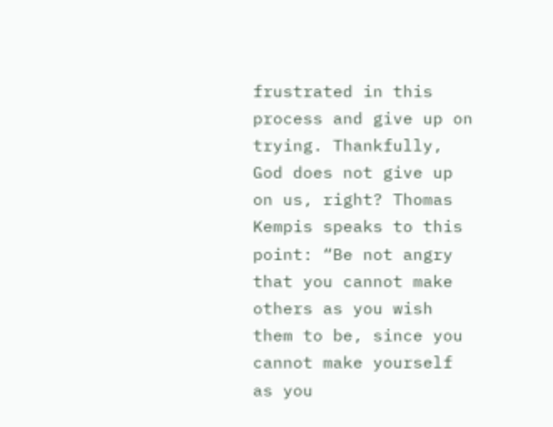frustrated in this process and give up on trying. Thankfully, God does not give up on us, right? Thomas Kempis speaks to this point: “Be not angry that you cannot make others as you wish them to be, since you cannot make yourself as you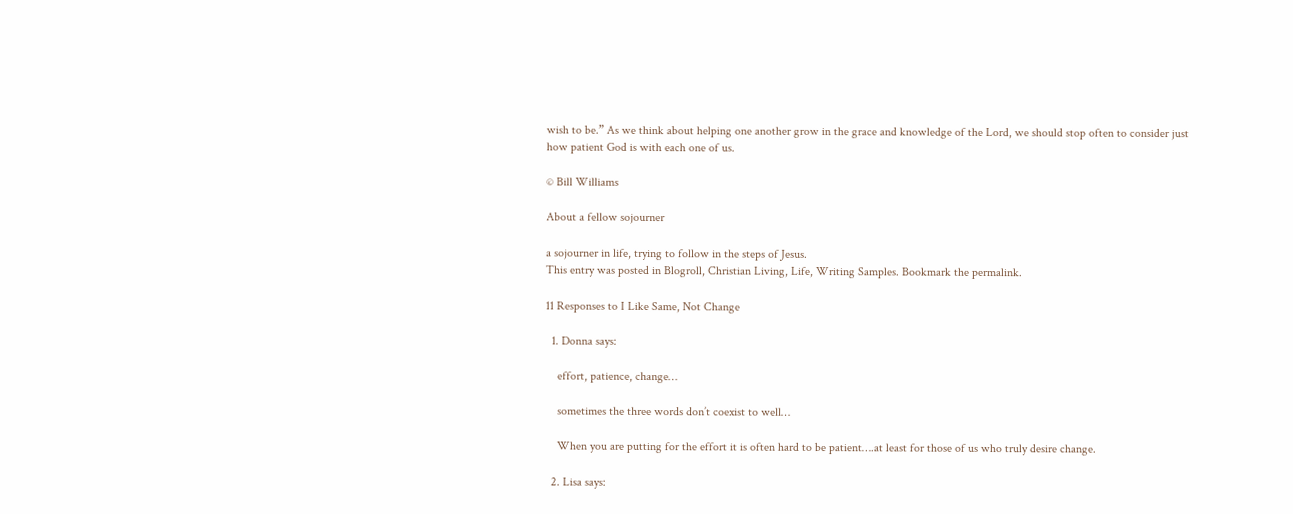wish to be.” As we think about helping one another grow in the grace and knowledge of the Lord, we should stop often to consider just how patient God is with each one of us.

© Bill Williams

About a fellow sojourner

a sojourner in life, trying to follow in the steps of Jesus.
This entry was posted in Blogroll, Christian Living, Life, Writing Samples. Bookmark the permalink.

11 Responses to I Like Same, Not Change

  1. Donna says:

    effort, patience, change…

    sometimes the three words don’t coexist to well…

    When you are putting for the effort it is often hard to be patient….at least for those of us who truly desire change.

  2. Lisa says: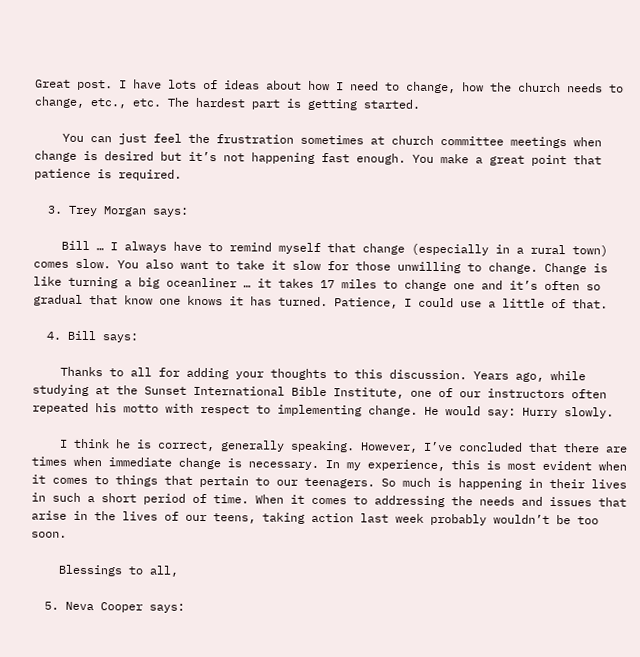Great post. I have lots of ideas about how I need to change, how the church needs to change, etc., etc. The hardest part is getting started.

    You can just feel the frustration sometimes at church committee meetings when change is desired but it’s not happening fast enough. You make a great point that patience is required.

  3. Trey Morgan says:

    Bill … I always have to remind myself that change (especially in a rural town) comes slow. You also want to take it slow for those unwilling to change. Change is like turning a big oceanliner … it takes 17 miles to change one and it’s often so gradual that know one knows it has turned. Patience, I could use a little of that.

  4. Bill says:

    Thanks to all for adding your thoughts to this discussion. Years ago, while studying at the Sunset International Bible Institute, one of our instructors often repeated his motto with respect to implementing change. He would say: Hurry slowly.

    I think he is correct, generally speaking. However, I’ve concluded that there are times when immediate change is necessary. In my experience, this is most evident when it comes to things that pertain to our teenagers. So much is happening in their lives in such a short period of time. When it comes to addressing the needs and issues that arise in the lives of our teens, taking action last week probably wouldn’t be too soon.

    Blessings to all,

  5. Neva Cooper says: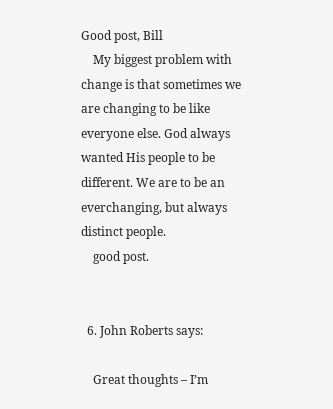Good post, Bill
    My biggest problem with change is that sometimes we are changing to be like everyone else. God always wanted His people to be different. We are to be an everchanging, but always distinct people.
    good post.


  6. John Roberts says:

    Great thoughts – I’m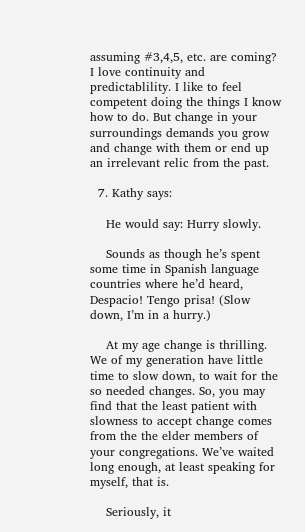assuming #3,4,5, etc. are coming? I love continuity and predictablility. I like to feel competent doing the things I know how to do. But change in your surroundings demands you grow and change with them or end up an irrelevant relic from the past.

  7. Kathy says:

    He would say: Hurry slowly.

    Sounds as though he’s spent some time in Spanish language countries where he’d heard, Despacio! Tengo prisa! (Slow down, I’m in a hurry.)

    At my age change is thrilling. We of my generation have little time to slow down, to wait for the so needed changes. So, you may find that the least patient with slowness to accept change comes from the the elder members of your congregations. We’ve waited long enough, at least speaking for myself, that is.

    Seriously, it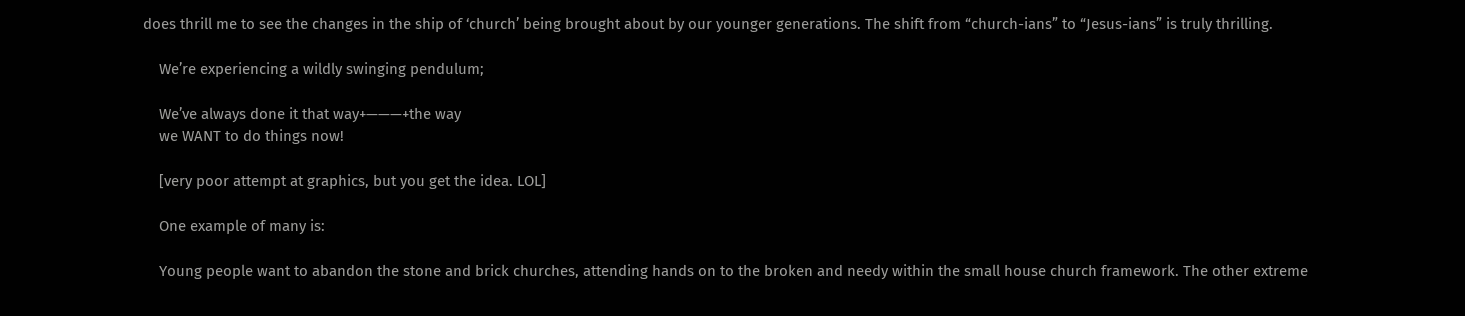does thrill me to see the changes in the ship of ‘church’ being brought about by our younger generations. The shift from “church-ians” to “Jesus-ians” is truly thrilling.

    We’re experiencing a wildly swinging pendulum;

    We’ve always done it that way+———+the way
    we WANT to do things now!

    [very poor attempt at graphics, but you get the idea. LOL]

    One example of many is:

    Young people want to abandon the stone and brick churches, attending hands on to the broken and needy within the small house church framework. The other extreme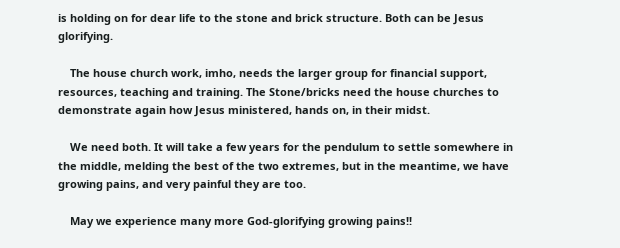is holding on for dear life to the stone and brick structure. Both can be Jesus glorifying.

    The house church work, imho, needs the larger group for financial support, resources, teaching and training. The Stone/bricks need the house churches to demonstrate again how Jesus ministered, hands on, in their midst.

    We need both. It will take a few years for the pendulum to settle somewhere in the middle, melding the best of the two extremes, but in the meantime, we have growing pains, and very painful they are too.

    May we experience many more God-glorifying growing pains!!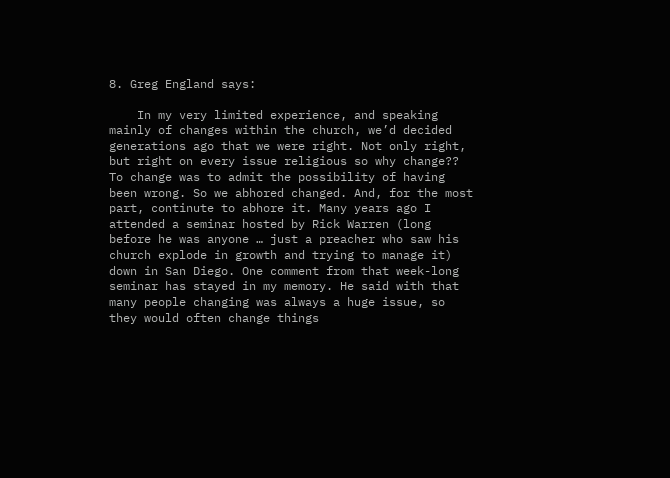8. Greg England says:

    In my very limited experience, and speaking mainly of changes within the church, we’d decided generations ago that we were right. Not only right, but right on every issue religious so why change?? To change was to admit the possibility of having been wrong. So we abhored changed. And, for the most part, continute to abhore it. Many years ago I attended a seminar hosted by Rick Warren (long before he was anyone … just a preacher who saw his church explode in growth and trying to manage it) down in San Diego. One comment from that week-long seminar has stayed in my memory. He said with that many people changing was always a huge issue, so they would often change things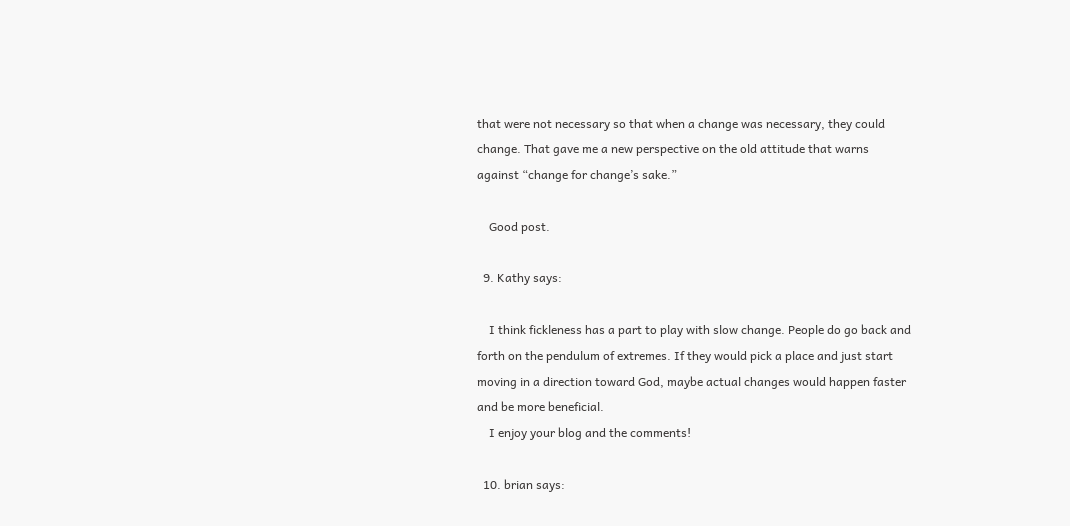that were not necessary so that when a change was necessary, they could change. That gave me a new perspective on the old attitude that warns against “change for change’s sake.”

    Good post.

  9. Kathy says:

    I think fickleness has a part to play with slow change. People do go back and forth on the pendulum of extremes. If they would pick a place and just start moving in a direction toward God, maybe actual changes would happen faster and be more beneficial.
    I enjoy your blog and the comments!

  10. brian says: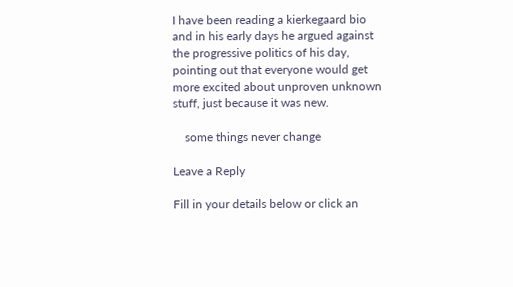I have been reading a kierkegaard bio and in his early days he argued against the progressive politics of his day, pointing out that everyone would get more excited about unproven unknown stuff, just because it was new.

    some things never change

Leave a Reply

Fill in your details below or click an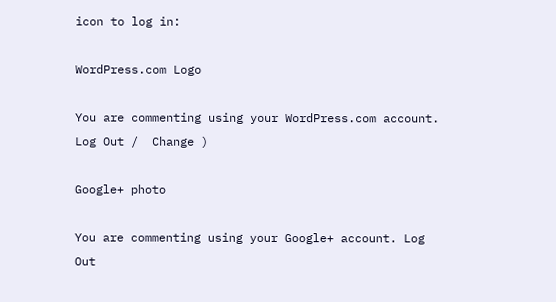icon to log in:

WordPress.com Logo

You are commenting using your WordPress.com account. Log Out /  Change )

Google+ photo

You are commenting using your Google+ account. Log Out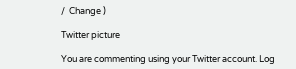/  Change )

Twitter picture

You are commenting using your Twitter account. Log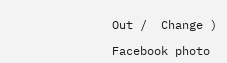Out /  Change )

Facebook photo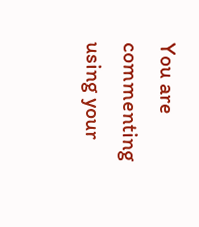You are commenting using your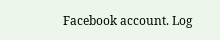Facebook account. Log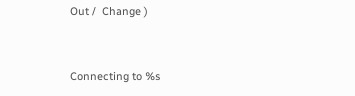Out /  Change )


Connecting to %s